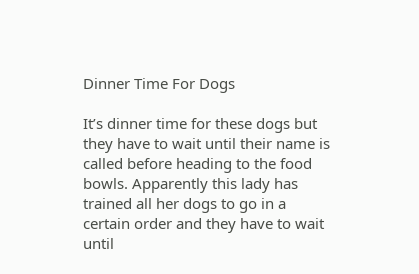Dinner Time For Dogs

It’s dinner time for these dogs but they have to wait until their name is called before heading to the food bowls. Apparently this lady has trained all her dogs to go in a certain order and they have to wait until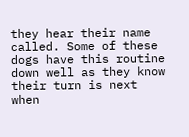they hear their name called. Some of these dogs have this routine down well as they know their turn is next when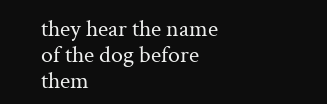they hear the name of the dog before them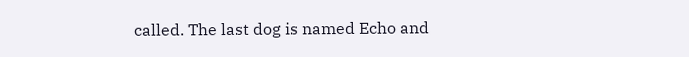called. The last dog is named Echo and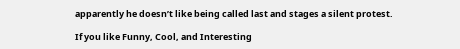apparently he doesn’t like being called last and stages a silent protest.

If you like Funny, Cool, and Interesting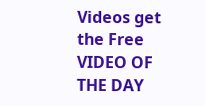Videos get the Free VIDEO OF THE DAY